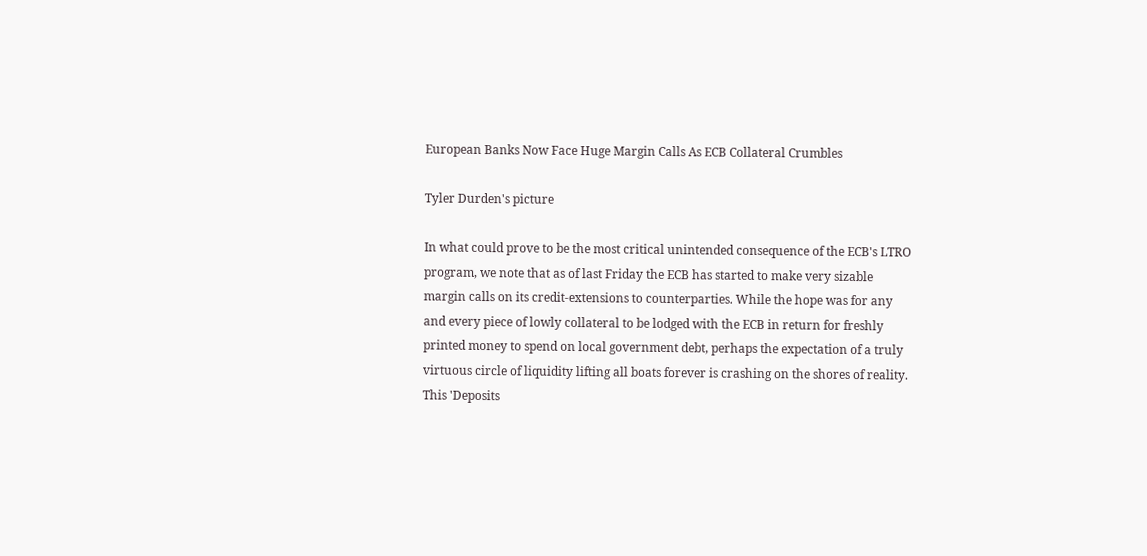European Banks Now Face Huge Margin Calls As ECB Collateral Crumbles

Tyler Durden's picture

In what could prove to be the most critical unintended consequence of the ECB's LTRO program, we note that as of last Friday the ECB has started to make very sizable margin calls on its credit-extensions to counterparties. While the hope was for any and every piece of lowly collateral to be lodged with the ECB in return for freshly printed money to spend on local government debt, perhaps the expectation of a truly virtuous circle of liquidity lifting all boats forever is crashing on the shores of reality. This 'Deposits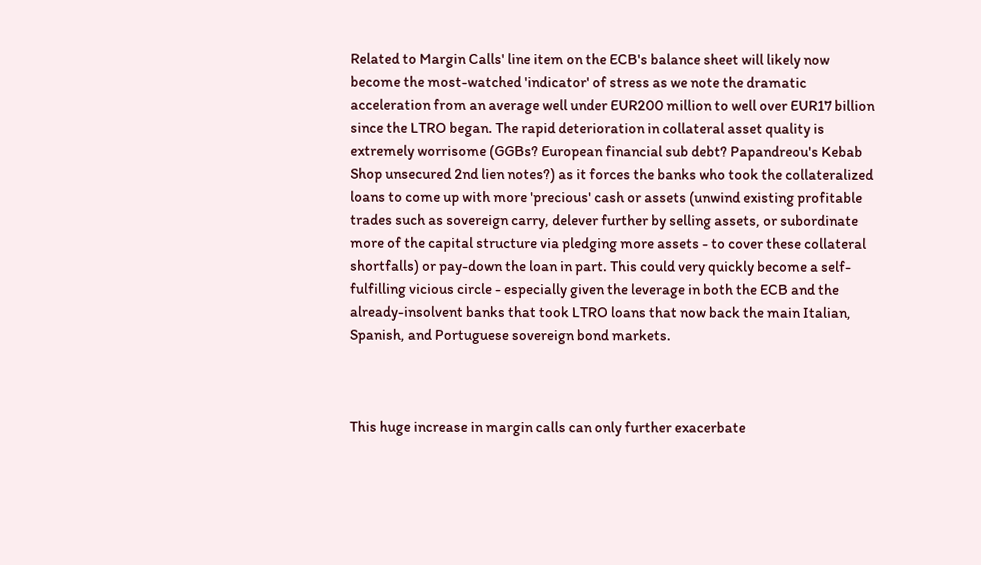Related to Margin Calls' line item on the ECB's balance sheet will likely now become the most-watched 'indicator' of stress as we note the dramatic acceleration from an average well under EUR200 million to well over EUR17 billion since the LTRO began. The rapid deterioration in collateral asset quality is extremely worrisome (GGBs? European financial sub debt? Papandreou's Kebab Shop unsecured 2nd lien notes?) as it forces the banks who took the collateralized loans to come up with more 'precious' cash or assets (unwind existing profitable trades such as sovereign carry, delever further by selling assets, or subordinate more of the capital structure via pledging more assets - to cover these collateral shortfalls) or pay-down the loan in part. This could very quickly become a self-fulfilling vicious circle - especially given the leverage in both the ECB and the already-insolvent banks that took LTRO loans that now back the main Italian, Spanish, and Portuguese sovereign bond markets.



This huge increase in margin calls can only further exacerbate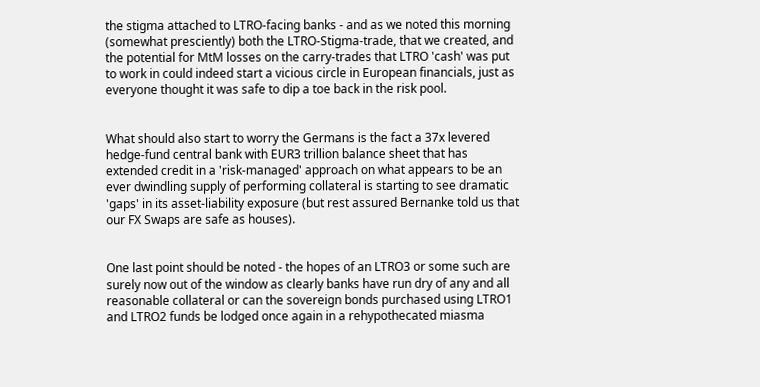the stigma attached to LTRO-facing banks - and as we noted this morning (somewhat presciently) both the LTRO-Stigma-trade, that we created, and the potential for MtM losses on the carry-trades that LTRO 'cash' was put to work in could indeed start a vicious circle in European financials, just as everyone thought it was safe to dip a toe back in the risk pool.


What should also start to worry the Germans is the fact a 37x levered hedge-fund central bank with EUR3 trillion balance sheet that has extended credit in a 'risk-managed' approach on what appears to be an ever dwindling supply of performing collateral is starting to see dramatic 'gaps' in its asset-liability exposure (but rest assured Bernanke told us that our FX Swaps are safe as houses).


One last point should be noted - the hopes of an LTRO3 or some such are surely now out of the window as clearly banks have run dry of any and all reasonable collateral or can the sovereign bonds purchased using LTRO1 and LTRO2 funds be lodged once again in a rehypothecated miasma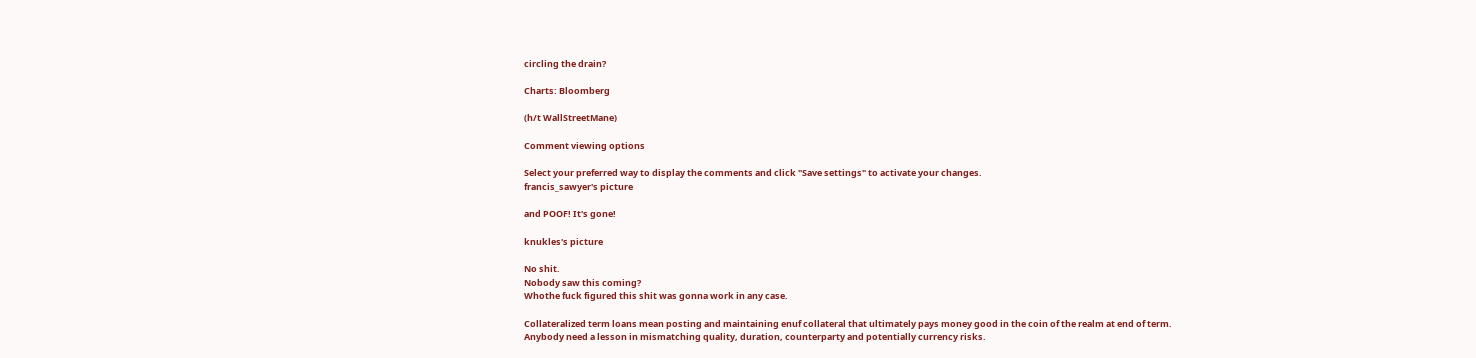circling the drain?

Charts: Bloomberg

(h/t WallStreetMane)

Comment viewing options

Select your preferred way to display the comments and click "Save settings" to activate your changes.
francis_sawyer's picture

and POOF! It's gone!

knukles's picture

No shit.
Nobody saw this coming?
Whothe fuck figured this shit was gonna work in any case.

Collateralized term loans mean posting and maintaining enuf collateral that ultimately pays money good in the coin of the realm at end of term.
Anybody need a lesson in mismatching quality, duration, counterparty and potentially currency risks.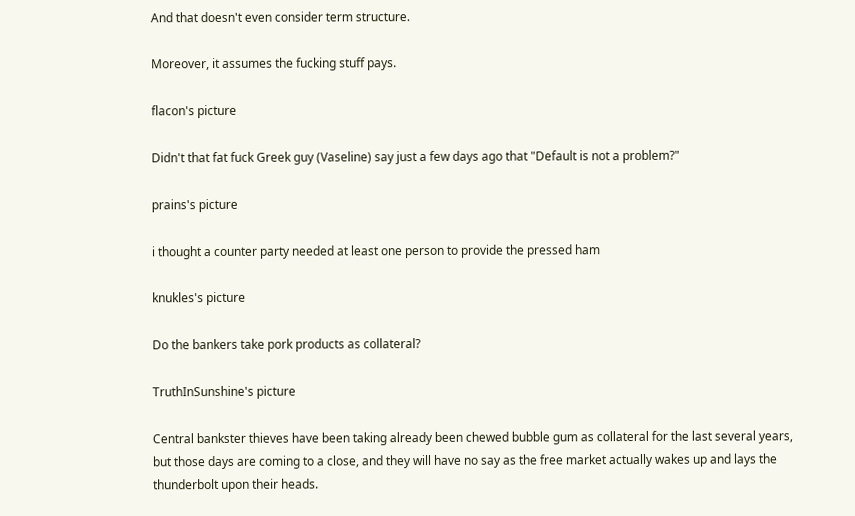And that doesn't even consider term structure.

Moreover, it assumes the fucking stuff pays.

flacon's picture

Didn't that fat fuck Greek guy (Vaseline) say just a few days ago that "Default is not a problem?"

prains's picture

i thought a counter party needed at least one person to provide the pressed ham

knukles's picture

Do the bankers take pork products as collateral?

TruthInSunshine's picture

Central bankster thieves have been taking already been chewed bubble gum as collateral for the last several years, but those days are coming to a close, and they will have no say as the free market actually wakes up and lays the thunderbolt upon their heads.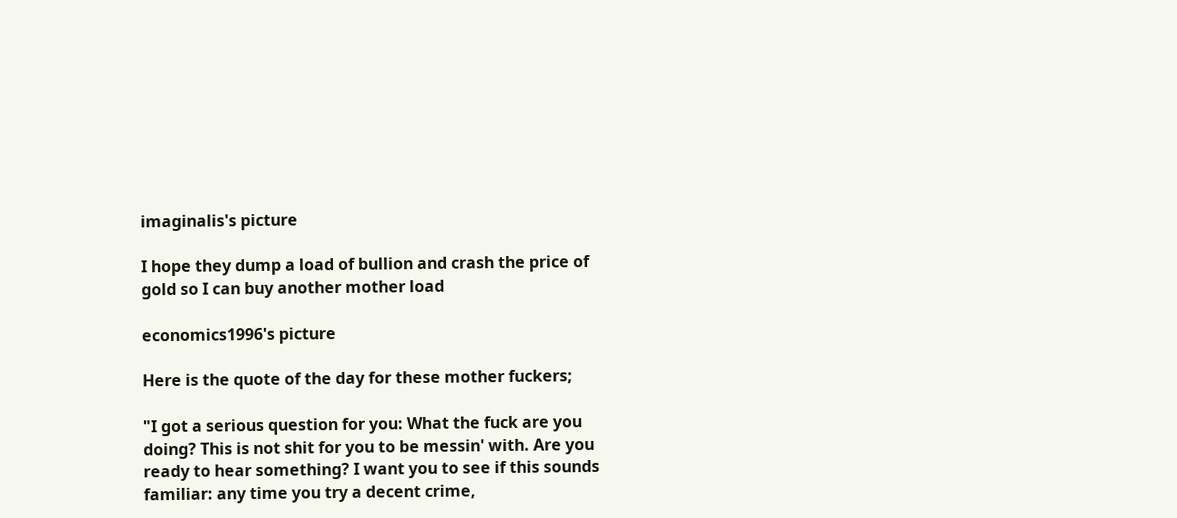imaginalis's picture

I hope they dump a load of bullion and crash the price of gold so I can buy another mother load

economics1996's picture

Here is the quote of the day for these mother fuckers;

"I got a serious question for you: What the fuck are you doing? This is not shit for you to be messin' with. Are you ready to hear something? I want you to see if this sounds familiar: any time you try a decent crime,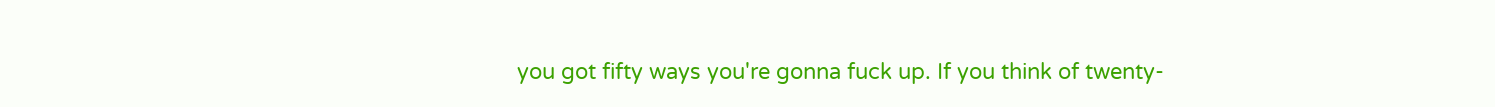you got fifty ways you're gonna fuck up. If you think of twenty-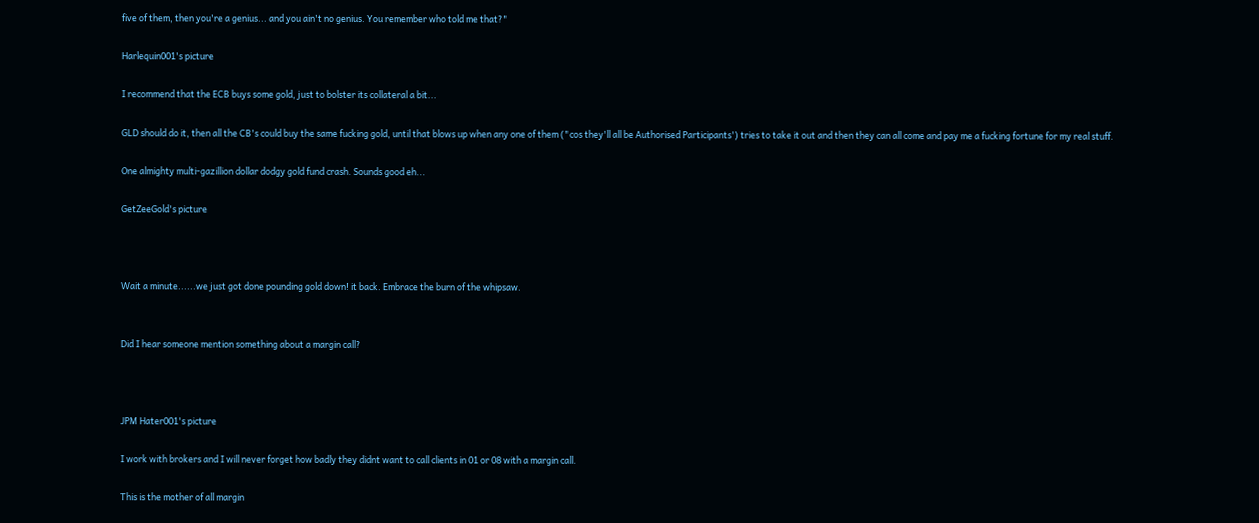five of them, then you're a genius... and you ain't no genius. You remember who told me that?"

Harlequin001's picture

I recommend that the ECB buys some gold, just to bolster its collateral a bit...

GLD should do it, then all the CB's could buy the same fucking gold, until that blows up when any one of them ("cos they'll all be Authorised Participants') tries to take it out and then they can all come and pay me a fucking fortune for my real stuff.

One almighty multi-gazillion dollar dodgy gold fund crash. Sounds good eh...

GetZeeGold's picture



Wait a minute......we just got done pounding gold down! it back. Embrace the burn of the whipsaw.


Did I hear someone mention something about a margin call?



JPM Hater001's picture

I work with brokers and I will never forget how badly they didnt want to call clients in 01 or 08 with a margin call.

This is the mother of all margin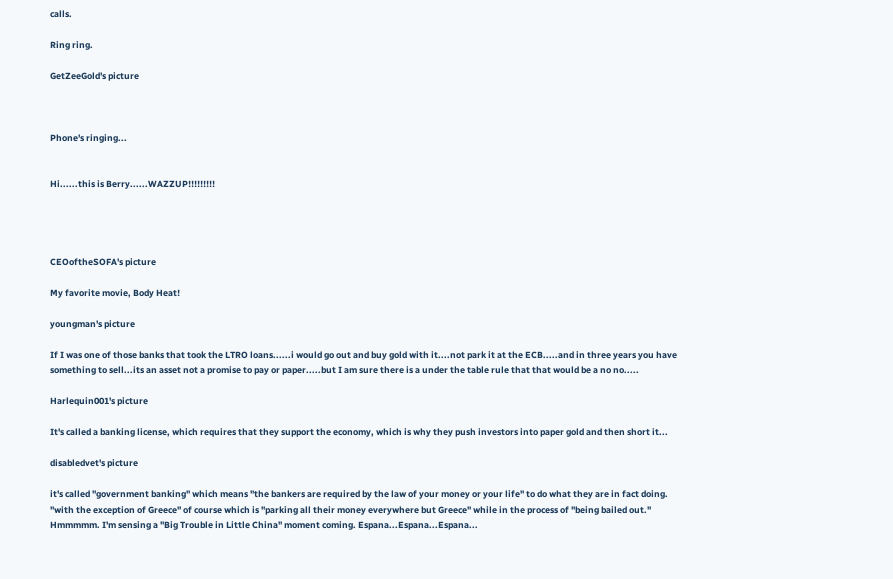calls.

Ring ring.

GetZeeGold's picture



Phone's ringing...


Hi......this is Berry......WAZZUP!!!!!!!!!




CEOoftheSOFA's picture

My favorite movie, Body Heat!

youngman's picture

If I was one of those banks that took the LTRO loans......i would go out and buy gold with it....not park it at the ECB.....and in three years you have something to sell...its an asset not a promise to pay or paper.....but I am sure there is a under the table rule that that would be a no no.....

Harlequin001's picture

It's called a banking license, which requires that they support the economy, which is why they push investors into paper gold and then short it...

disabledvet's picture

it's called "government banking" which means "the bankers are required by the law of your money or your life" to do what they are in fact doing. "with the exception of Greece" of course which is "parking all their money everywhere but Greece" while in the process of "being bailed out." Hmmmmm. I'm sensing a "Big Trouble in Little China" moment coming. Espana...Espana...Espana...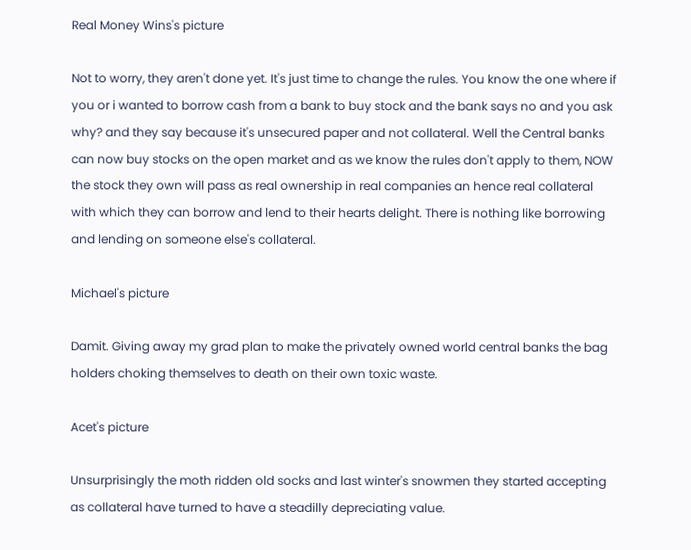Real Money Wins's picture

Not to worry, they aren't done yet. It's just time to change the rules. You know the one where if you or i wanted to borrow cash from a bank to buy stock and the bank says no and you ask why? and they say because it's unsecured paper and not collateral. Well the Central banks can now buy stocks on the open market and as we know the rules don't apply to them, NOW the stock they own will pass as real ownership in real companies an hence real collateral with which they can borrow and lend to their hearts delight. There is nothing like borrowing and lending on someone else's collateral.

Michael's picture

Damit. Giving away my grad plan to make the privately owned world central banks the bag holders choking themselves to death on their own toxic waste.

Acet's picture

Unsurprisingly the moth ridden old socks and last winter's snowmen they started accepting as collateral have turned to have a steadilly depreciating value.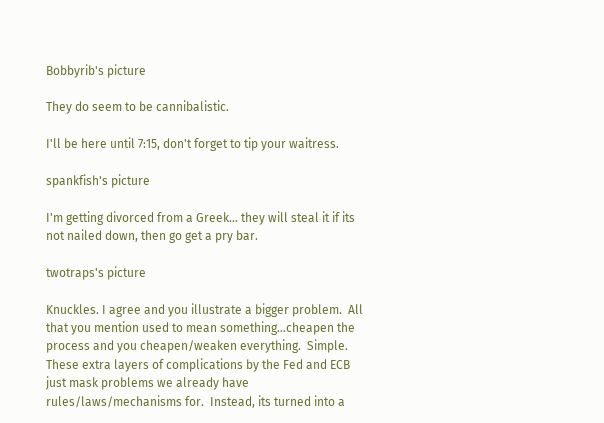Bobbyrib's picture

They do seem to be cannibalistic.

I'll be here until 7:15, don't forget to tip your waitress.

spankfish's picture

I'm getting divorced from a Greek... they will steal it if its not nailed down, then go get a pry bar.

twotraps's picture

Knuckles. I agree and you illustrate a bigger problem.  All that you mention used to mean something...cheapen the process and you cheapen/weaken everything.  Simple.   These extra layers of complications by the Fed and ECB just mask problems we already have rules/laws/mechanisms for.  Instead, its turned into a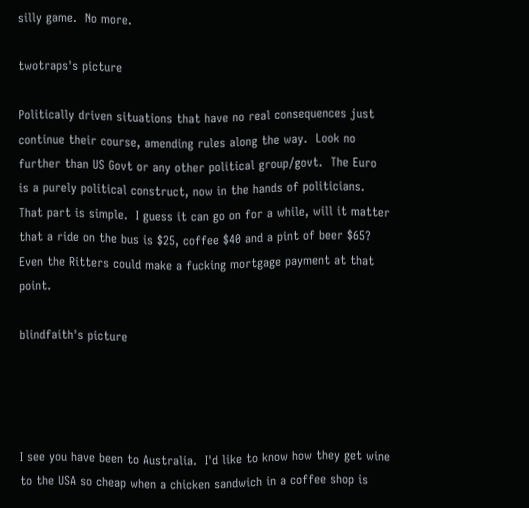silly game.  No more.

twotraps's picture

Politically driven situations that have no real consequences just continue their course, amending rules along the way.  Look no further than US Govt or any other political group/govt.  The Euro is a purely political construct, now in the hands of politicians.   That part is simple.  I guess it can go on for a while, will it matter that a ride on the bus is $25, coffee $40 and a pint of beer $65?  Even the Ritters could make a fucking mortgage payment at that point.

blindfaith's picture




I see you have been to Australia.  I'd like to know how they get wine to the USA so cheap when a chicken sandwich in a coffee shop is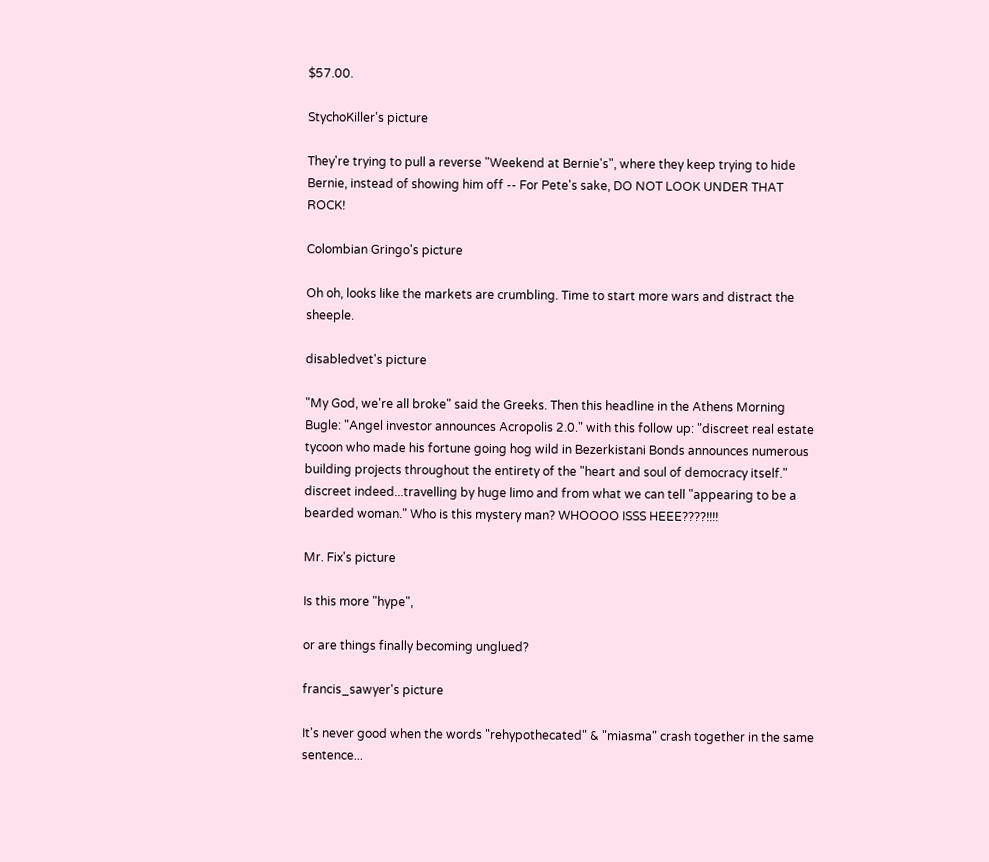$57.00.

StychoKiller's picture

They're trying to pull a reverse "Weekend at Bernie's", where they keep trying to hide Bernie, instead of showing him off -- For Pete's sake, DO NOT LOOK UNDER THAT ROCK!

Colombian Gringo's picture

Oh oh, looks like the markets are crumbling. Time to start more wars and distract the sheeple.

disabledvet's picture

"My God, we're all broke" said the Greeks. Then this headline in the Athens Morning Bugle: "Angel investor announces Acropolis 2.0." with this follow up: "discreet real estate tycoon who made his fortune going hog wild in Bezerkistani Bonds announces numerous building projects throughout the entirety of the "heart and soul of democracy itself." discreet indeed...travelling by huge limo and from what we can tell "appearing to be a bearded woman." Who is this mystery man? WHOOOO ISSS HEEE????!!!!

Mr. Fix's picture

Is this more "hype",

or are things finally becoming unglued?

francis_sawyer's picture

It's never good when the words "rehypothecated" & "miasma" crash together in the same sentence...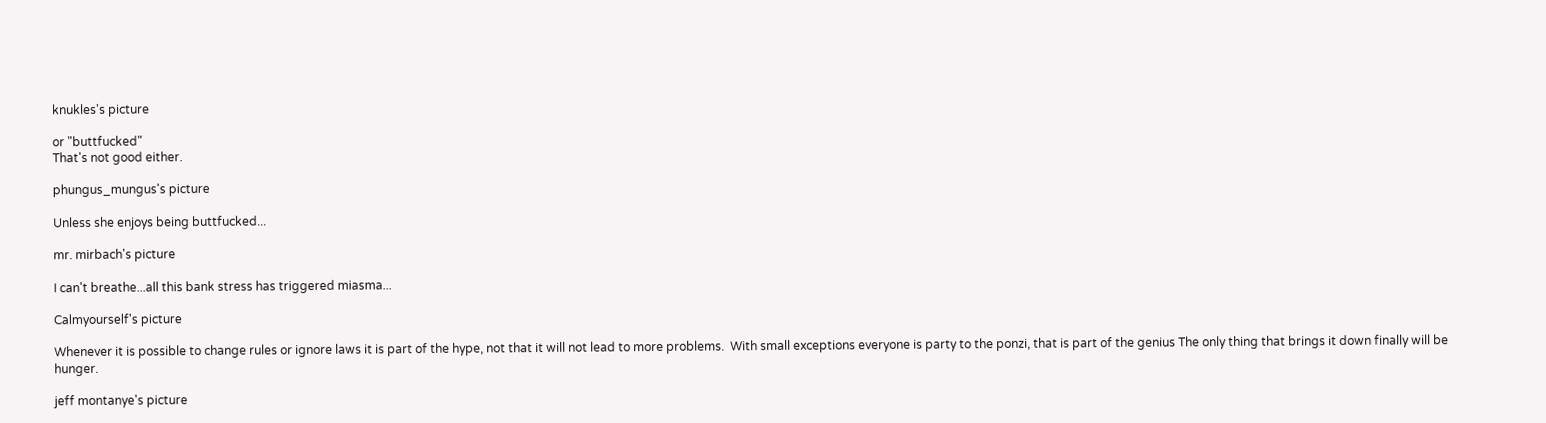knukles's picture

or "buttfucked"
That's not good either.

phungus_mungus's picture

Unless she enjoys being buttfucked...

mr. mirbach's picture

I can't breathe...all this bank stress has triggered miasma...

Calmyourself's picture

Whenever it is possible to change rules or ignore laws it is part of the hype, not that it will not lead to more problems.  With small exceptions everyone is party to the ponzi, that is part of the genius The only thing that brings it down finally will be hunger.

jeff montanye's picture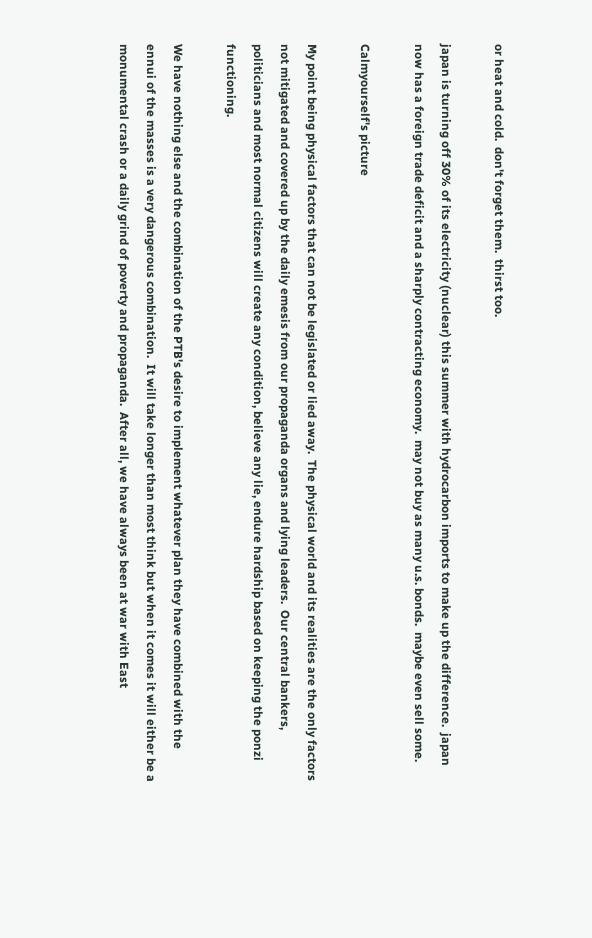or heat and cold.  don't forget them.  thirst too.

japan is turning off 30% of its electricity (nuclear) this summer with hydrocarbon imports to make up the difference.  japan now has a foreign trade deficit and a sharply contracting economy.  may not buy as many u.s. bonds.  maybe even sell some.

Calmyourself's picture

My point being physical factors that can not be legislated or lied away.  The physical world and its realities are the only factors not mitigated and covered up by the daily emesis from our propaganda organs and lying leaders.  Our central bankers, politicians and most normal citizens will create any condition, believe any lie, endure hardship based on keeping the ponzi functioning.

We have nothing else and the combination of the PTB's desire to implement whatever plan they have combined with the ennui of the masses is a very dangerous combination.  It will take longer than most think but when it comes it will either be a monumental crash or a daily grind of poverty and propaganda.  After all, we have always been at war with East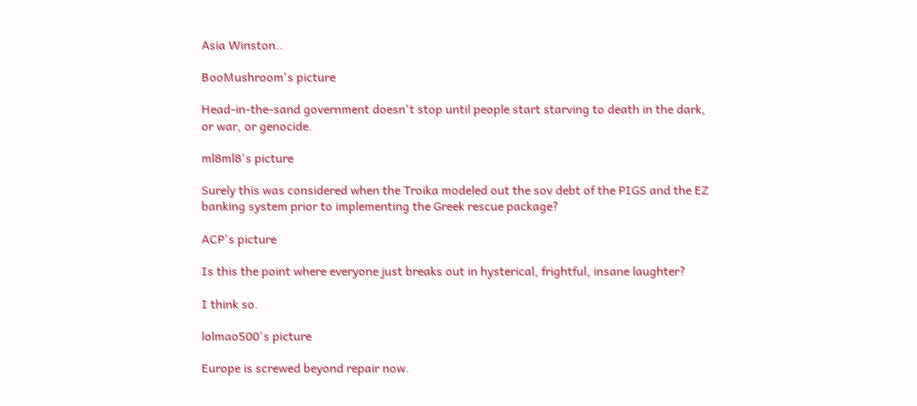Asia Winston..

BooMushroom's picture

Head-in-the-sand government doesn't stop until people start starving to death in the dark, or war, or genocide.

ml8ml8's picture

Surely this was considered when the Troika modeled out the sov debt of the PIGS and the EZ banking system prior to implementing the Greek rescue package?

ACP's picture

Is this the point where everyone just breaks out in hysterical, frightful, insane laughter?

I think so.

lolmao500's picture

Europe is screwed beyond repair now.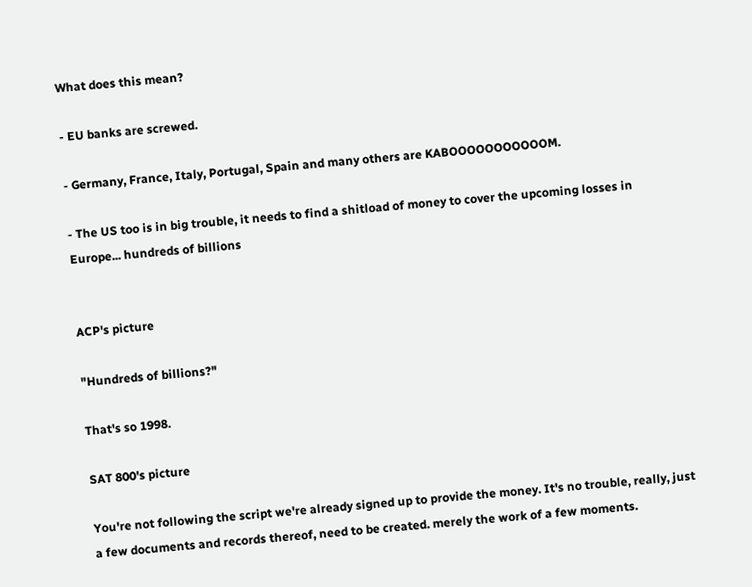What does this mean?

- EU banks are screwed.

- Germany, France, Italy, Portugal, Spain and many others are KABOOOOOOOOOOOM.

- The US too is in big trouble, it needs to find a shitload of money to cover the upcoming losses in Europe... hundreds of billions


ACP's picture

"Hundreds of billions?"

That's so 1998.

SAT 800's picture

You're not following the script we're already signed up to provide the money. It's no trouble, really, just a few documents and records thereof, need to be created. merely the work of a few moments.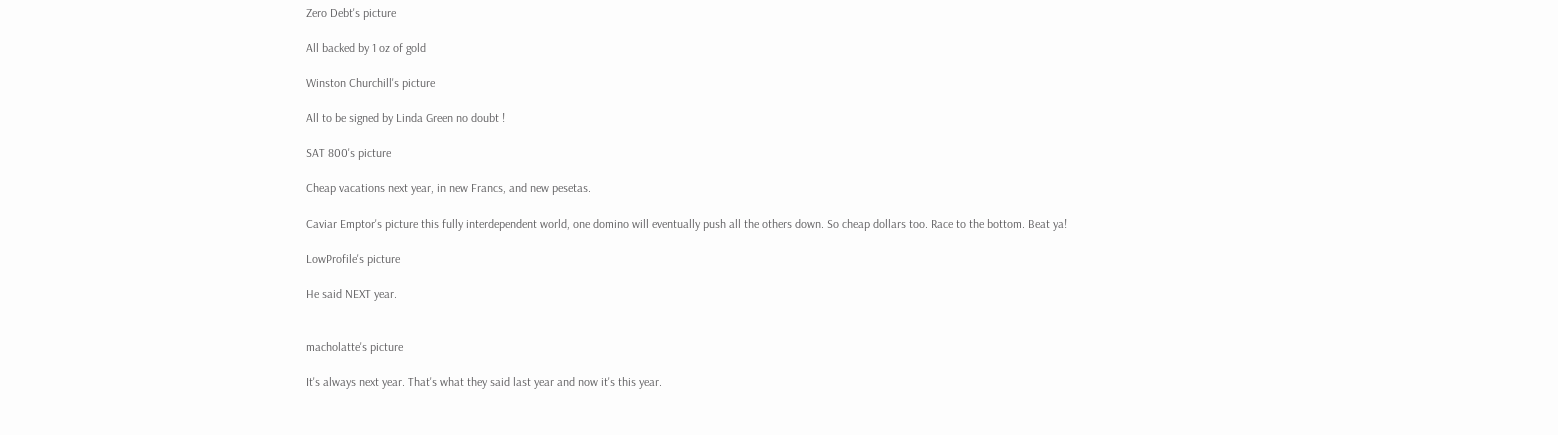Zero Debt's picture

All backed by 1 oz of gold

Winston Churchill's picture

All to be signed by Linda Green no doubt !

SAT 800's picture

Cheap vacations next year, in new Francs, and new pesetas.

Caviar Emptor's picture this fully interdependent world, one domino will eventually push all the others down. So cheap dollars too. Race to the bottom. Beat ya!

LowProfile's picture

He said NEXT year.


macholatte's picture

It's always next year. That's what they said last year and now it's this year.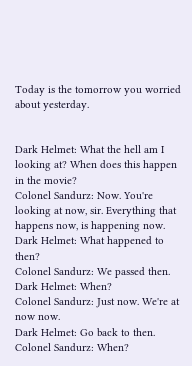Today is the tomorrow you worried about yesterday.


Dark Helmet: What the hell am I looking at? When does this happen in the movie?
Colonel Sandurz: Now. You're looking at now, sir. Everything that happens now, is happening now.
Dark Helmet: What happened to then?
Colonel Sandurz: We passed then.
Dark Helmet: When?
Colonel Sandurz: Just now. We're at now now.
Dark Helmet: Go back to then.
Colonel Sandurz: When?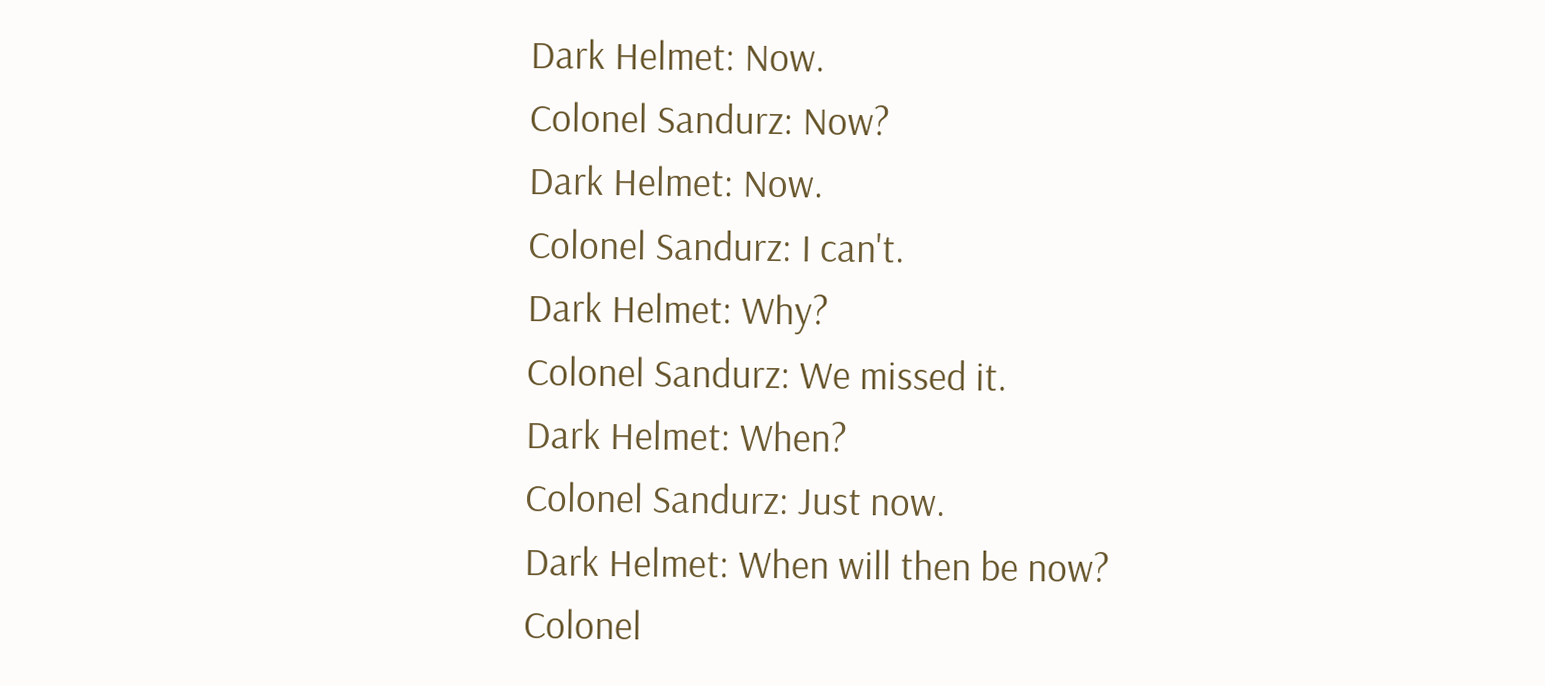Dark Helmet: Now.
Colonel Sandurz: Now?
Dark Helmet: Now.
Colonel Sandurz: I can't.
Dark Helmet: Why?
Colonel Sandurz: We missed it.
Dark Helmet: When?
Colonel Sandurz: Just now.
Dark Helmet: When will then be now?
Colonel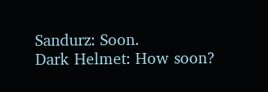Sandurz: Soon.
Dark Helmet: How soon?